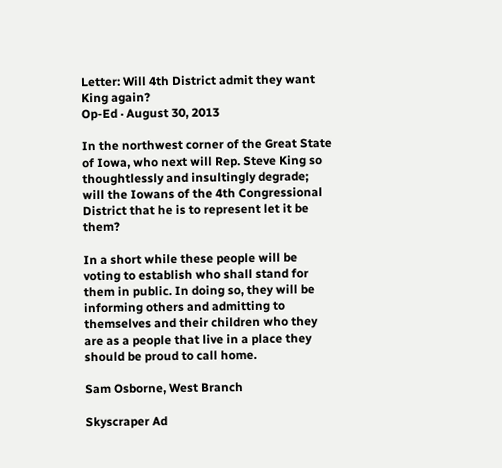Letter: Will 4th District admit they want King again?
Op-Ed · August 30, 2013

In the northwest corner of the Great State of Iowa, who next will Rep. Steve King so thoughtlessly and insultingly degrade; will the Iowans of the 4th Congressional District that he is to represent let it be them?

In a short while these people will be voting to establish who shall stand for them in public. In doing so, they will be informing others and admitting to themselves and their children who they are as a people that live in a place they should be proud to call home.

Sam Osborne, West Branch

Skyscraper Ad